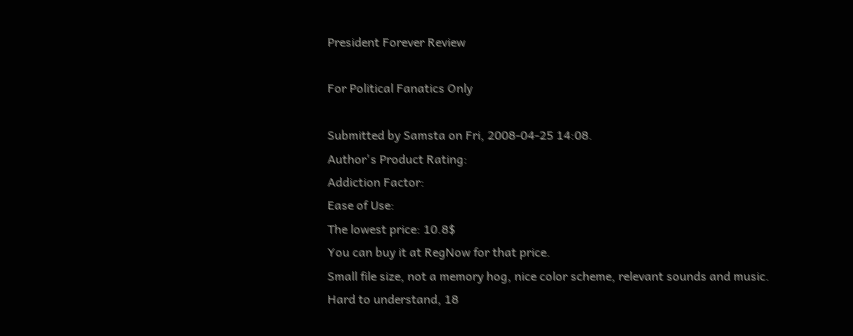President Forever Review

For Political Fanatics Only

Submitted by Samsta on Fri, 2008-04-25 14:08.
Author's Product Rating:
Addiction Factor:
Ease of Use:
The lowest price: 10.8$
You can buy it at RegNow for that price.
Small file size, not a memory hog, nice color scheme, relevant sounds and music.
Hard to understand, 18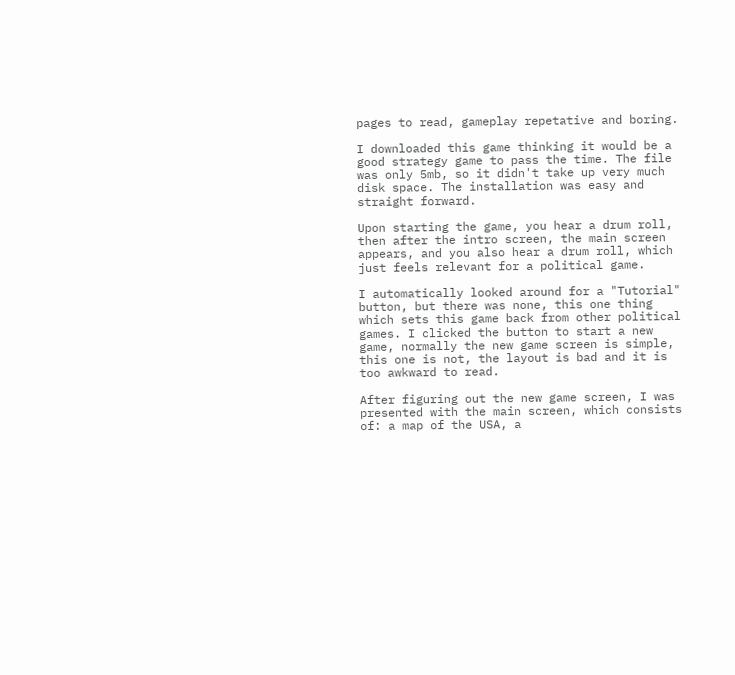pages to read, gameplay repetative and boring.

I downloaded this game thinking it would be a good strategy game to pass the time. The file was only 5mb, so it didn't take up very much disk space. The installation was easy and straight forward.

Upon starting the game, you hear a drum roll, then after the intro screen, the main screen appears, and you also hear a drum roll, which just feels relevant for a political game.

I automatically looked around for a "Tutorial" button, but there was none, this one thing which sets this game back from other political games. I clicked the button to start a new game, normally the new game screen is simple, this one is not, the layout is bad and it is too awkward to read.

After figuring out the new game screen, I was presented with the main screen, which consists of: a map of the USA, a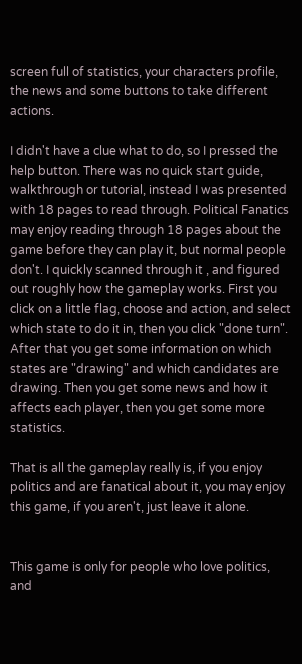screen full of statistics, your characters profile, the news and some buttons to take different actions.

I didn't have a clue what to do, so I pressed the help button. There was no quick start guide, walkthrough or tutorial, instead I was presented with 18 pages to read through. Political Fanatics may enjoy reading through 18 pages about the game before they can play it, but normal people don't. I quickly scanned through it , and figured out roughly how the gameplay works. First you click on a little flag, choose and action, and select which state to do it in, then you click "done turn". After that you get some information on which states are "drawing" and which candidates are drawing. Then you get some news and how it affects each player, then you get some more statistics.

That is all the gameplay really is, if you enjoy politics and are fanatical about it, you may enjoy this game, if you aren't, just leave it alone.


This game is only for people who love politics, and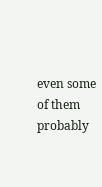even some of them probably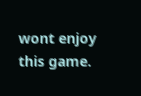wont enjoy this game.